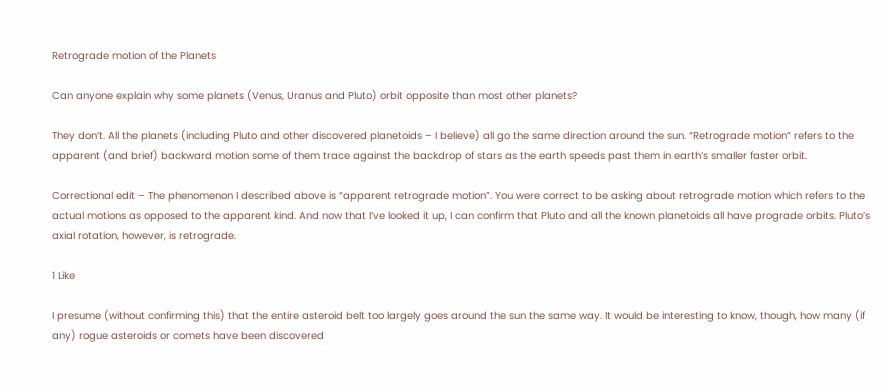Retrograde motion of the Planets

Can anyone explain why some planets (Venus, Uranus and Pluto) orbit opposite than most other planets?

They don’t. All the planets (including Pluto and other discovered planetoids – I believe) all go the same direction around the sun. “Retrograde motion” refers to the apparent (and brief) backward motion some of them trace against the backdrop of stars as the earth speeds past them in earth’s smaller faster orbit.

Correctional edit – The phenomenon I described above is “apparent retrograde motion”. You were correct to be asking about retrograde motion which refers to the actual motions as opposed to the apparent kind. And now that I’ve looked it up, I can confirm that Pluto and all the known planetoids all have prograde orbits. Pluto’s axial rotation, however, is retrograde.

1 Like

I presume (without confirming this) that the entire asteroid belt too largely goes around the sun the same way. It would be interesting to know, though, how many (if any) rogue asteroids or comets have been discovered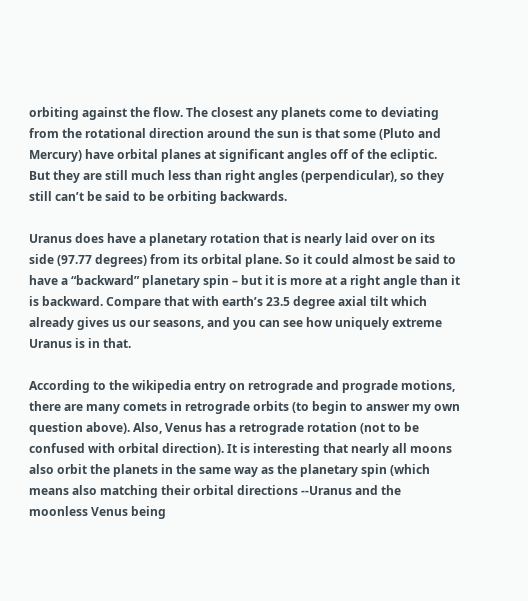orbiting against the flow. The closest any planets come to deviating from the rotational direction around the sun is that some (Pluto and Mercury) have orbital planes at significant angles off of the ecliptic. But they are still much less than right angles (perpendicular), so they still can’t be said to be orbiting backwards.

Uranus does have a planetary rotation that is nearly laid over on its side (97.77 degrees) from its orbital plane. So it could almost be said to have a “backward” planetary spin – but it is more at a right angle than it is backward. Compare that with earth’s 23.5 degree axial tilt which already gives us our seasons, and you can see how uniquely extreme Uranus is in that.

According to the wikipedia entry on retrograde and prograde motions, there are many comets in retrograde orbits (to begin to answer my own question above). Also, Venus has a retrograde rotation (not to be confused with orbital direction). It is interesting that nearly all moons also orbit the planets in the same way as the planetary spin (which means also matching their orbital directions --Uranus and the moonless Venus being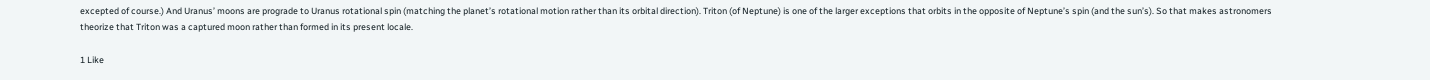excepted of course.) And Uranus’ moons are prograde to Uranus rotational spin (matching the planet’s rotational motion rather than its orbital direction). Triton (of Neptune) is one of the larger exceptions that orbits in the opposite of Neptune’s spin (and the sun’s). So that makes astronomers theorize that Triton was a captured moon rather than formed in its present locale.

1 Like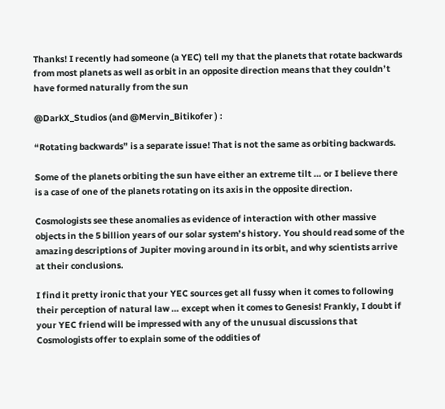Thanks! I recently had someone (a YEC) tell my that the planets that rotate backwards from most planets as well as orbit in an opposite direction means that they couldn’t have formed naturally from the sun

@DarkX_Studios (and @Mervin_Bitikofer ) :

“Rotating backwards” is a separate issue! That is not the same as orbiting backwards.

Some of the planets orbiting the sun have either an extreme tilt … or I believe there is a case of one of the planets rotating on its axis in the opposite direction.

Cosmologists see these anomalies as evidence of interaction with other massive objects in the 5 billion years of our solar system’s history. You should read some of the amazing descriptions of Jupiter moving around in its orbit, and why scientists arrive at their conclusions.

I find it pretty ironic that your YEC sources get all fussy when it comes to following their perception of natural law … except when it comes to Genesis! Frankly, I doubt if your YEC friend will be impressed with any of the unusual discussions that Cosmologists offer to explain some of the oddities of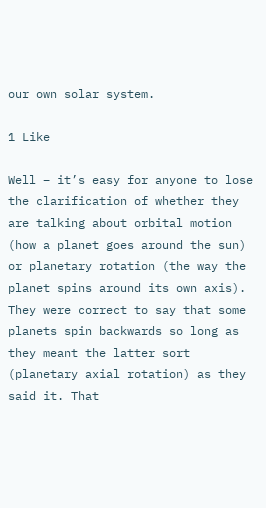our own solar system.

1 Like

Well – it’s easy for anyone to lose the clarification of whether they are talking about orbital motion (how a planet goes around the sun) or planetary rotation (the way the planet spins around its own axis). They were correct to say that some planets spin backwards so long as they meant the latter sort (planetary axial rotation) as they said it. That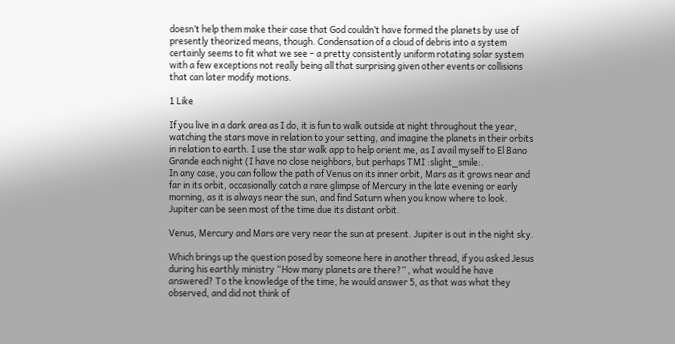doesn’t help them make their case that God couldn’t have formed the planets by use of presently theorized means, though. Condensation of a cloud of debris into a system certainly seems to fit what we see – a pretty consistently uniform rotating solar system with a few exceptions not really being all that surprising given other events or collisions that can later modify motions.

1 Like

If you live in a dark area as I do, it is fun to walk outside at night throughout the year, watching the stars move in relation to your setting, and imagine the planets in their orbits in relation to earth. I use the star walk app to help orient me, as I avail myself to El Bano Grande each night (I have no close neighbors, but perhaps TMI :slight_smile:.
In any case, you can follow the path of Venus on its inner orbit, Mars as it grows near and far in its orbit, occasionally catch a rare glimpse of Mercury in the late evening or early morning, as it is always near the sun, and find Saturn when you know where to look. Jupiter can be seen most of the time due its distant orbit.

Venus, Mercury and Mars are very near the sun at present. Jupiter is out in the night sky.

Which brings up the question posed by someone here in another thread, if you asked Jesus during his earthly ministry “How many planets are there?” , what would he have answered? To the knowledge of the time, he would answer 5, as that was what they observed, and did not think of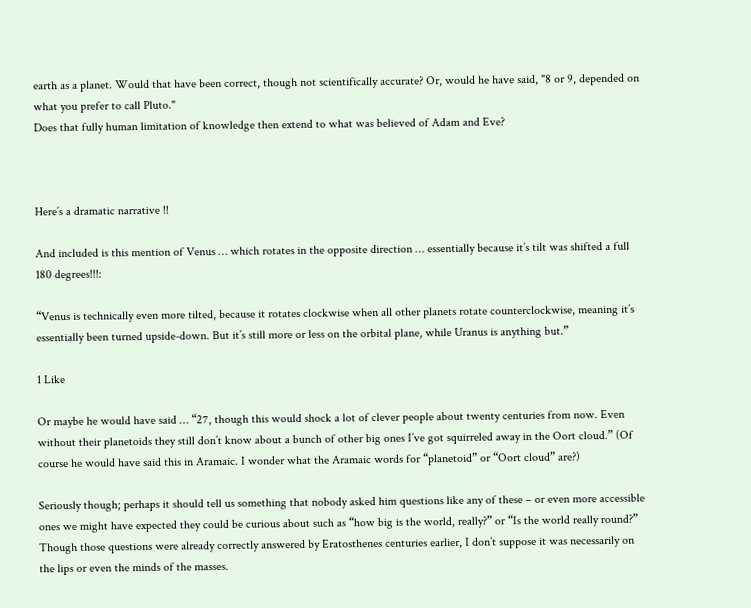earth as a planet. Would that have been correct, though not scientifically accurate? Or, would he have said, "8 or 9, depended on what you prefer to call Pluto."
Does that fully human limitation of knowledge then extend to what was believed of Adam and Eve?



Here’s a dramatic narrative !!

And included is this mention of Venus … which rotates in the opposite direction … essentially because it’s tilt was shifted a full 180 degrees!!!:

“Venus is technically even more tilted, because it rotates clockwise when all other planets rotate counterclockwise, meaning it’s essentially been turned upside-down. But it’s still more or less on the orbital plane, while Uranus is anything but.”

1 Like

Or maybe he would have said … “27, though this would shock a lot of clever people about twenty centuries from now. Even without their planetoids they still don’t know about a bunch of other big ones I’ve got squirreled away in the Oort cloud.” (Of course he would have said this in Aramaic. I wonder what the Aramaic words for “planetoid” or “Oort cloud” are?)

Seriously though; perhaps it should tell us something that nobody asked him questions like any of these – or even more accessible ones we might have expected they could be curious about such as “how big is the world, really?” or “Is the world really round?” Though those questions were already correctly answered by Eratosthenes centuries earlier, I don’t suppose it was necessarily on the lips or even the minds of the masses.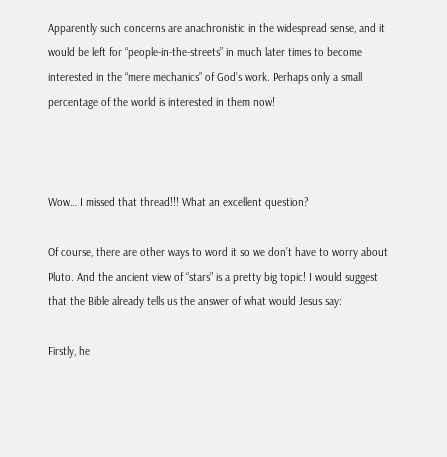Apparently such concerns are anachronistic in the widespread sense, and it would be left for “people-in-the-streets” in much later times to become interested in the “mere mechanics” of God’s work. Perhaps only a small percentage of the world is interested in them now!



Wow… I missed that thread!!! What an excellent question?

Of course, there are other ways to word it so we don’t have to worry about Pluto. And the ancient view of “stars” is a pretty big topic! I would suggest that the Bible already tells us the answer of what would Jesus say:

Firstly, he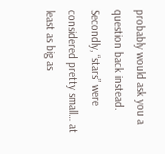probably would ask you a question back instead. Secondly, “stars” were considered pretty small… at least as big as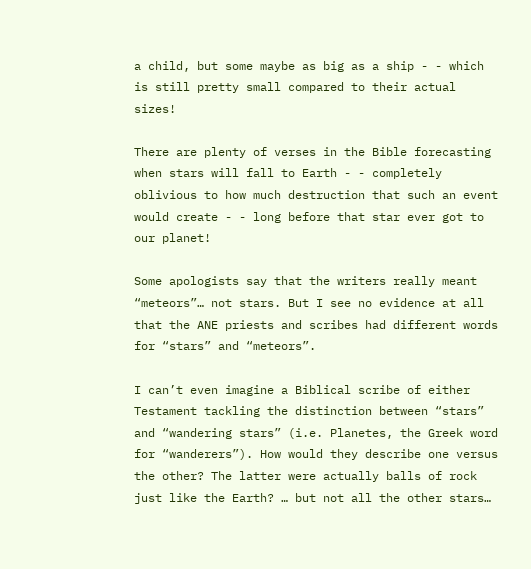a child, but some maybe as big as a ship - - which is still pretty small compared to their actual sizes!

There are plenty of verses in the Bible forecasting when stars will fall to Earth - - completely oblivious to how much destruction that such an event would create - - long before that star ever got to our planet!

Some apologists say that the writers really meant “meteors”… not stars. But I see no evidence at all that the ANE priests and scribes had different words for “stars” and “meteors”.

I can’t even imagine a Biblical scribe of either Testament tackling the distinction between “stars” and “wandering stars” (i.e. Planetes, the Greek word for “wanderers”). How would they describe one versus the other? The latter were actually balls of rock just like the Earth? … but not all the other stars…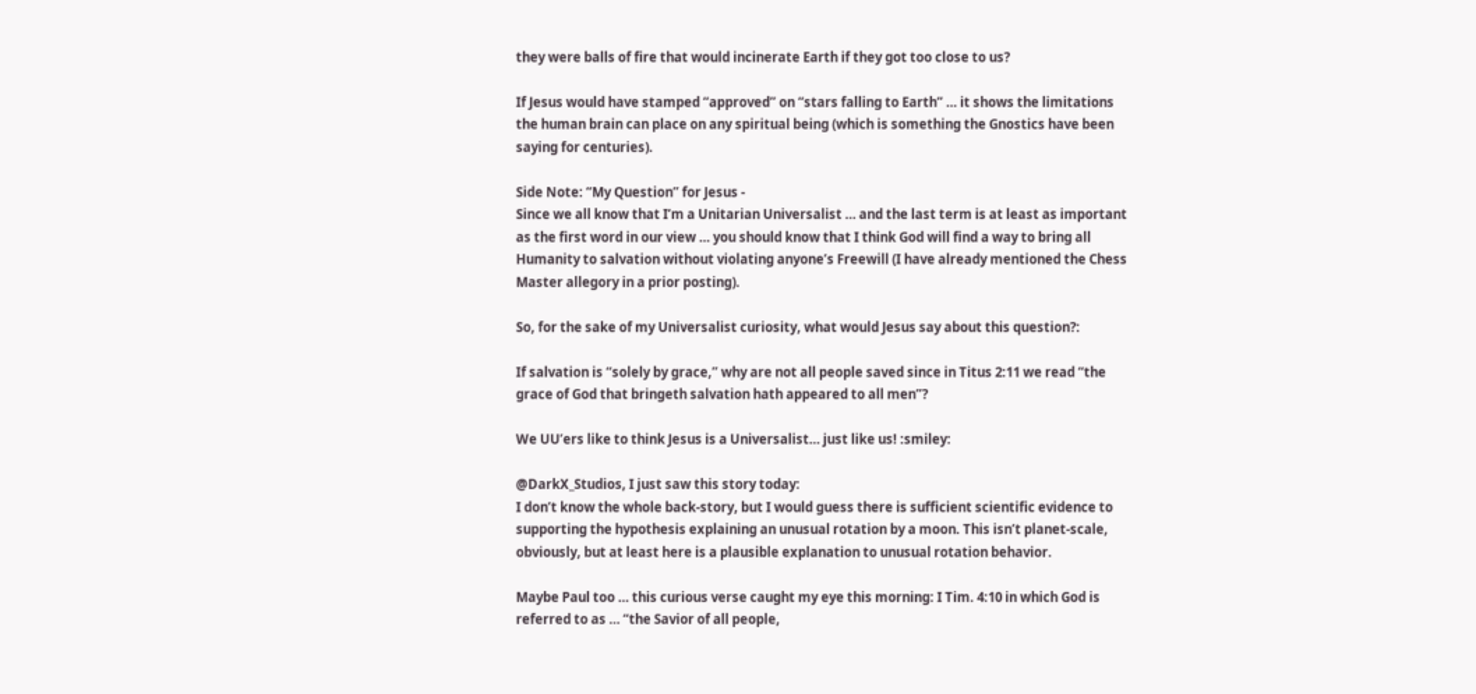they were balls of fire that would incinerate Earth if they got too close to us?

If Jesus would have stamped “approved” on “stars falling to Earth” … it shows the limitations the human brain can place on any spiritual being (which is something the Gnostics have been saying for centuries).

Side Note: “My Question” for Jesus -
Since we all know that I’m a Unitarian Universalist … and the last term is at least as important as the first word in our view … you should know that I think God will find a way to bring all Humanity to salvation without violating anyone’s Freewill (I have already mentioned the Chess Master allegory in a prior posting).

So, for the sake of my Universalist curiosity, what would Jesus say about this question?:

If salvation is “solely by grace,” why are not all people saved since in Titus 2:11 we read “the grace of God that bringeth salvation hath appeared to all men”?

We UU’ers like to think Jesus is a Universalist… just like us! :smiley:

@DarkX_Studios, I just saw this story today:
I don’t know the whole back-story, but I would guess there is sufficient scientific evidence to supporting the hypothesis explaining an unusual rotation by a moon. This isn’t planet-scale, obviously, but at least here is a plausible explanation to unusual rotation behavior.

Maybe Paul too … this curious verse caught my eye this morning: I Tim. 4:10 in which God is referred to as … “the Savior of all people,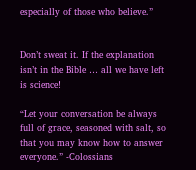especially of those who believe.”


Don’t sweat it. If the explanation isn’t in the Bible … all we have left is science!

“Let your conversation be always full of grace, seasoned with salt, so that you may know how to answer everyone.” -Colossians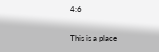4:6

This is a place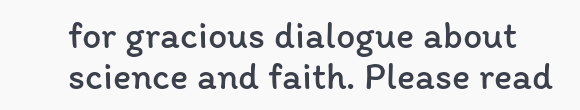for gracious dialogue about science and faith. Please read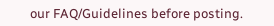our FAQ/Guidelines before posting.